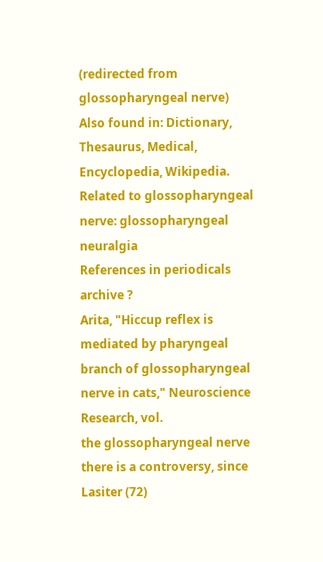(redirected from glossopharyngeal nerve)
Also found in: Dictionary, Thesaurus, Medical, Encyclopedia, Wikipedia.
Related to glossopharyngeal nerve: glossopharyngeal neuralgia
References in periodicals archive ?
Arita, "Hiccup reflex is mediated by pharyngeal branch of glossopharyngeal nerve in cats," Neuroscience Research, vol.
the glossopharyngeal nerve there is a controversy, since Lasiter (72)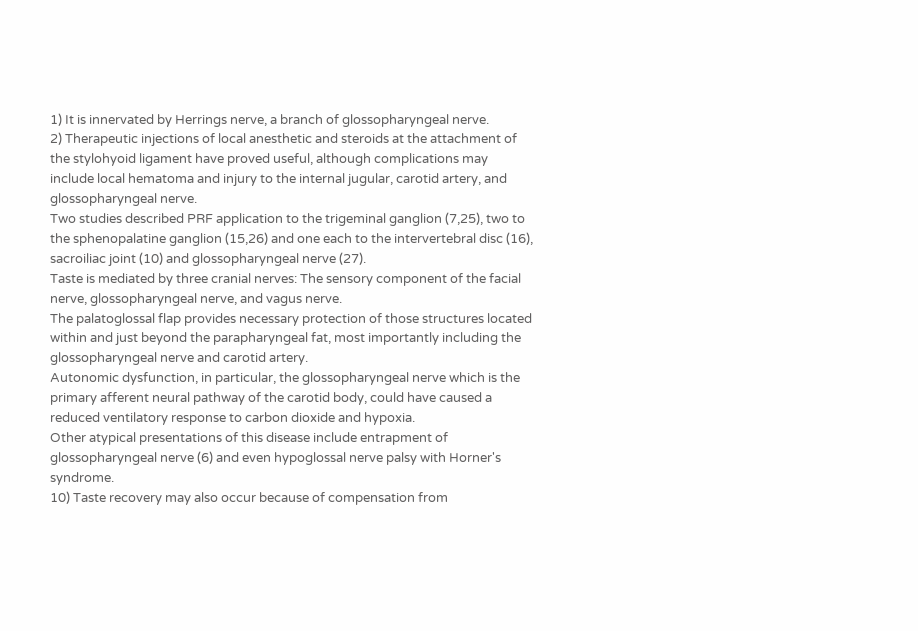1) It is innervated by Herrings nerve, a branch of glossopharyngeal nerve.
2) Therapeutic injections of local anesthetic and steroids at the attachment of the stylohyoid ligament have proved useful, although complications may include local hematoma and injury to the internal jugular, carotid artery, and glossopharyngeal nerve.
Two studies described PRF application to the trigeminal ganglion (7,25), two to the sphenopalatine ganglion (15,26) and one each to the intervertebral disc (16), sacroiliac joint (10) and glossopharyngeal nerve (27).
Taste is mediated by three cranial nerves: The sensory component of the facial nerve, glossopharyngeal nerve, and vagus nerve.
The palatoglossal flap provides necessary protection of those structures located within and just beyond the parapharyngeal fat, most importantly including the glossopharyngeal nerve and carotid artery.
Autonomic dysfunction, in particular, the glossopharyngeal nerve which is the primary afferent neural pathway of the carotid body, could have caused a reduced ventilatory response to carbon dioxide and hypoxia.
Other atypical presentations of this disease include entrapment of glossopharyngeal nerve (6) and even hypoglossal nerve palsy with Horner's syndrome.
10) Taste recovery may also occur because of compensation from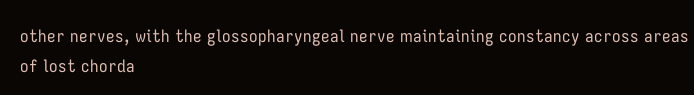other nerves, with the glossopharyngeal nerve maintaining constancy across areas of lost chorda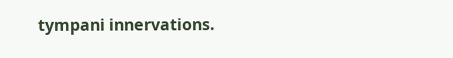tympani innervations.